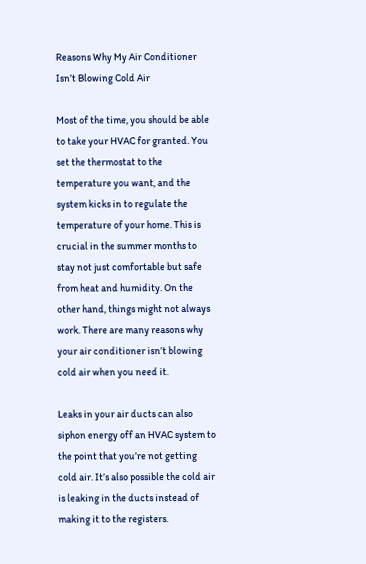Reasons Why My Air Conditioner Isn’t Blowing Cold Air

Most of the time, you should be able to take your HVAC for granted. You set the thermostat to the temperature you want, and the system kicks in to regulate the temperature of your home. This is crucial in the summer months to stay not just comfortable but safe from heat and humidity. On the other hand, things might not always work. There are many reasons why your air conditioner isn’t blowing cold air when you need it.

Leaks in your air ducts can also siphon energy off an HVAC system to the point that you’re not getting cold air. It’s also possible the cold air is leaking in the ducts instead of making it to the registers.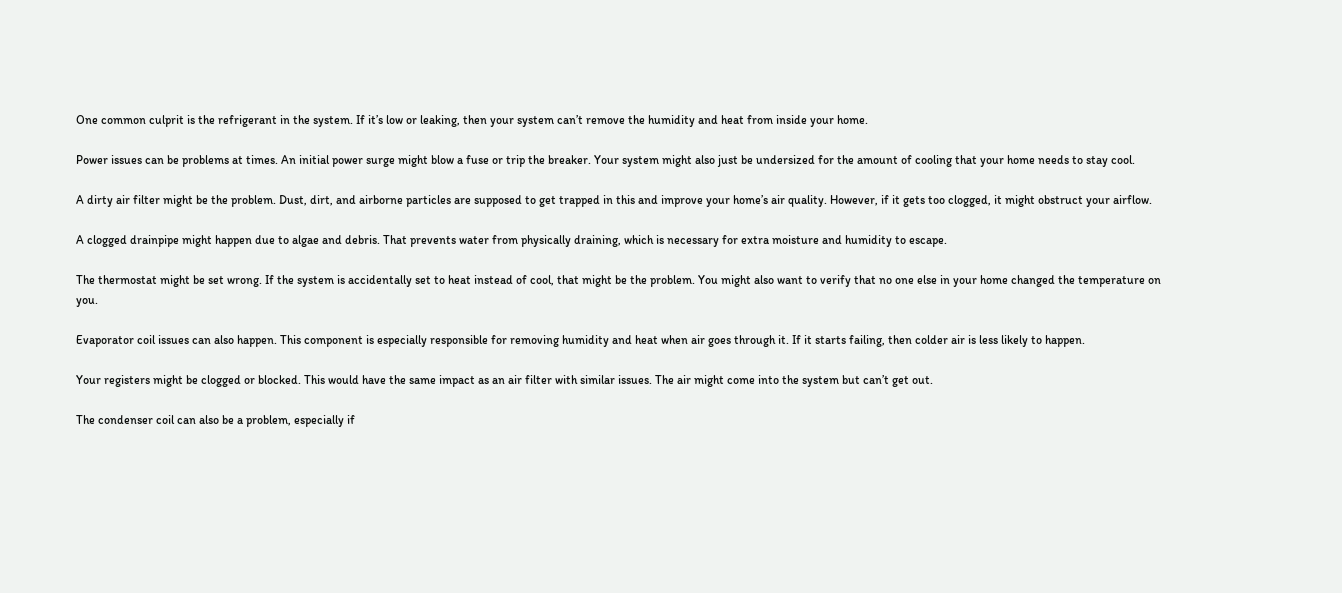One common culprit is the refrigerant in the system. If it’s low or leaking, then your system can’t remove the humidity and heat from inside your home.

Power issues can be problems at times. An initial power surge might blow a fuse or trip the breaker. Your system might also just be undersized for the amount of cooling that your home needs to stay cool.

A dirty air filter might be the problem. Dust, dirt, and airborne particles are supposed to get trapped in this and improve your home’s air quality. However, if it gets too clogged, it might obstruct your airflow.

A clogged drainpipe might happen due to algae and debris. That prevents water from physically draining, which is necessary for extra moisture and humidity to escape.

The thermostat might be set wrong. If the system is accidentally set to heat instead of cool, that might be the problem. You might also want to verify that no one else in your home changed the temperature on you.

Evaporator coil issues can also happen. This component is especially responsible for removing humidity and heat when air goes through it. If it starts failing, then colder air is less likely to happen.

Your registers might be clogged or blocked. This would have the same impact as an air filter with similar issues. The air might come into the system but can’t get out.

The condenser coil can also be a problem, especially if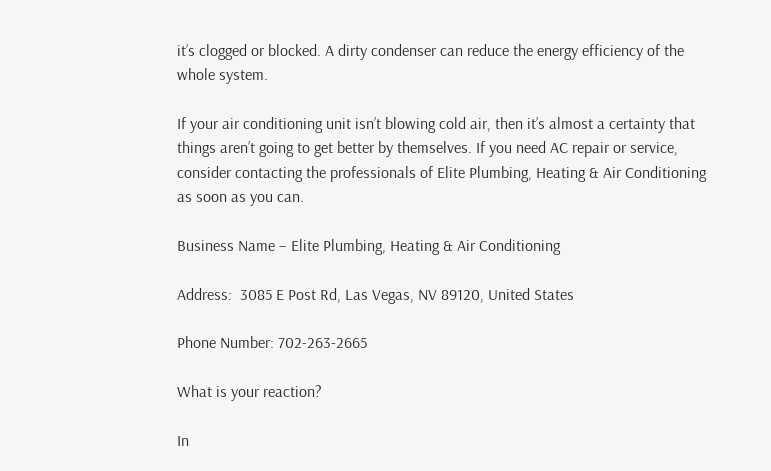it’s clogged or blocked. A dirty condenser can reduce the energy efficiency of the whole system.

If your air conditioning unit isn’t blowing cold air, then it’s almost a certainty that things aren’t going to get better by themselves. If you need AC repair or service, consider contacting the professionals of Elite Plumbing, Heating & Air Conditioning as soon as you can.

Business Name – Elite Plumbing, Heating & Air Conditioning

Address:  3085 E Post Rd, Las Vegas, NV 89120, United States

Phone Number: 702-263-2665

What is your reaction?

In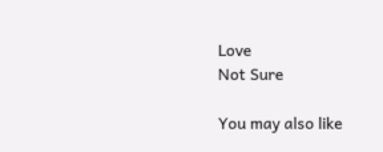Love
Not Sure

You may also like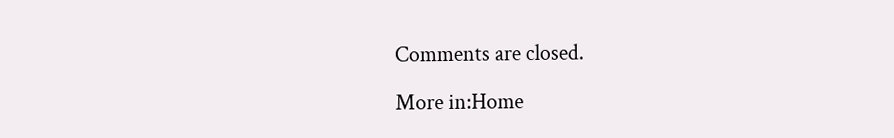Comments are closed.

More in:Home